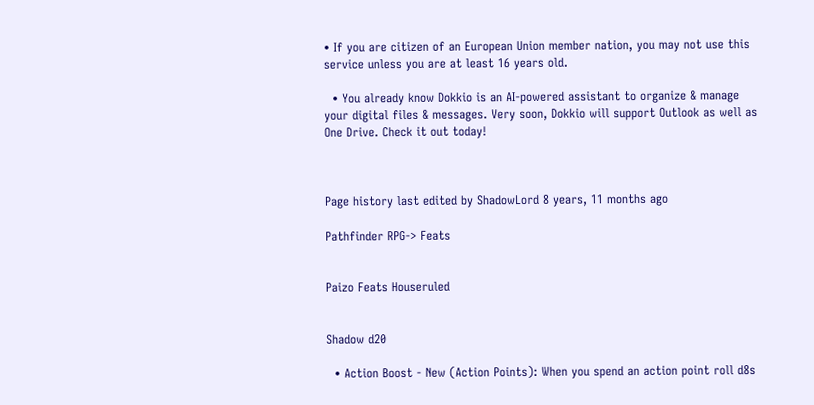• If you are citizen of an European Union member nation, you may not use this service unless you are at least 16 years old.

  • You already know Dokkio is an AI-powered assistant to organize & manage your digital files & messages. Very soon, Dokkio will support Outlook as well as One Drive. Check it out today!



Page history last edited by ShadowLord 8 years, 11 months ago

Pathfinder RPG-> Feats


Paizo Feats Houseruled


Shadow d20

  • Action Boost - New (Action Points): When you spend an action point roll d8s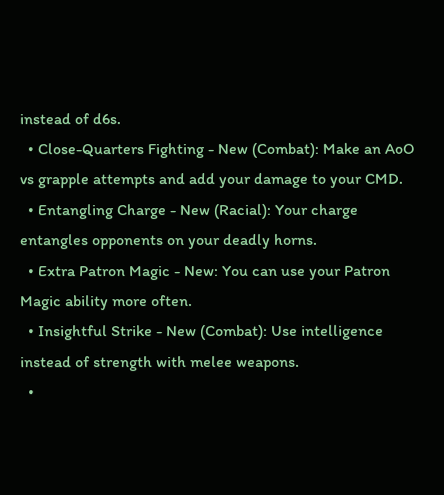instead of d6s.
  • Close-Quarters Fighting - New (Combat): Make an AoO vs grapple attempts and add your damage to your CMD.
  • Entangling Charge - New (Racial): Your charge entangles opponents on your deadly horns.
  • Extra Patron Magic - New: You can use your Patron Magic ability more often.
  • Insightful Strike - New (Combat): Use intelligence instead of strength with melee weapons.
  •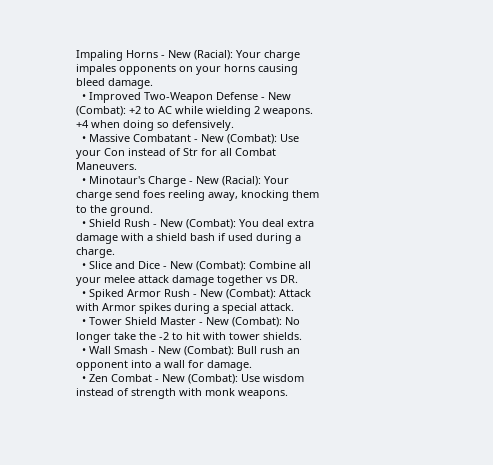Impaling Horns - New (Racial): Your charge impales opponents on your horns causing bleed damage.
  • Improved Two-Weapon Defense - New (Combat): +2 to AC while wielding 2 weapons. +4 when doing so defensively.
  • Massive Combatant - New (Combat): Use your Con instead of Str for all Combat Maneuvers.
  • Minotaur's Charge - New (Racial): Your charge send foes reeling away, knocking them to the ground.
  • Shield Rush - New (Combat): You deal extra damage with a shield bash if used during a charge.
  • Slice and Dice - New (Combat): Combine all your melee attack damage together vs DR.
  • Spiked Armor Rush - New (Combat): Attack with Armor spikes during a special attack.
  • Tower Shield Master - New (Combat): No longer take the -2 to hit with tower shields.
  • Wall Smash - New (Combat): Bull rush an opponent into a wall for damage.
  • Zen Combat - New (Combat): Use wisdom instead of strength with monk weapons.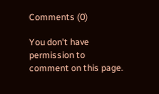Comments (0)

You don't have permission to comment on this page.